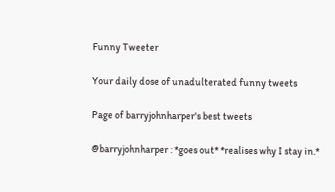Funny Tweeter

Your daily dose of unadulterated funny tweets

Page of barryjohnharper's best tweets

@barryjohnharper : *goes out* *realises why I stay in.*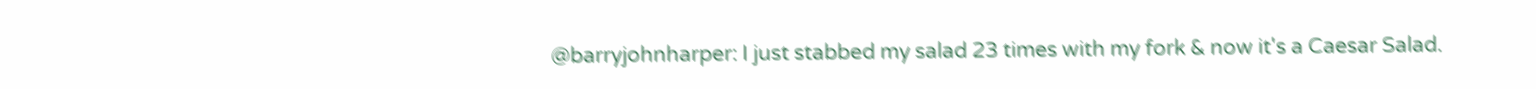@barryjohnharper: I just stabbed my salad 23 times with my fork & now it's a Caesar Salad.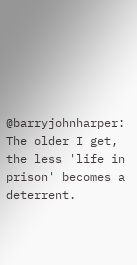@barryjohnharper: The older I get, the less 'life in prison' becomes a deterrent.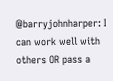@barryjohnharper: I can work well with others OR pass a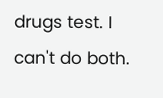drugs test. I can't do both.